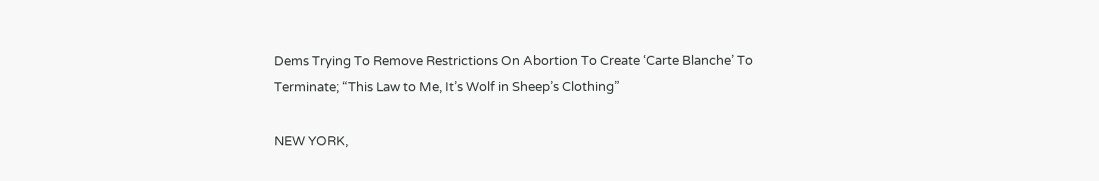Dems Trying To Remove Restrictions On Abortion To Create ‘Carte Blanche’ To Terminate; “This Law to Me, It’s Wolf in Sheep’s Clothing”

NEW YORK,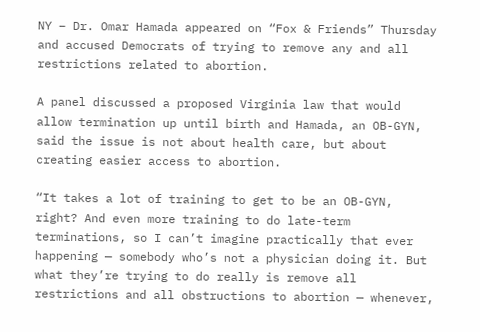NY – Dr. Omar Hamada appeared on “Fox & Friends” Thursday and accused Democrats of trying to remove any and all restrictions related to abortion.

A panel discussed a proposed Virginia law that would allow termination up until birth and Hamada, an OB-GYN, said the issue is not about health care, but about creating easier access to abortion.

“It takes a lot of training to get to be an OB-GYN, right? And even more training to do late-term terminations, so I can’t imagine practically that ever happening — somebody who’s not a physician doing it. But what they’re trying to do really is remove all restrictions and all obstructions to abortion — whenever,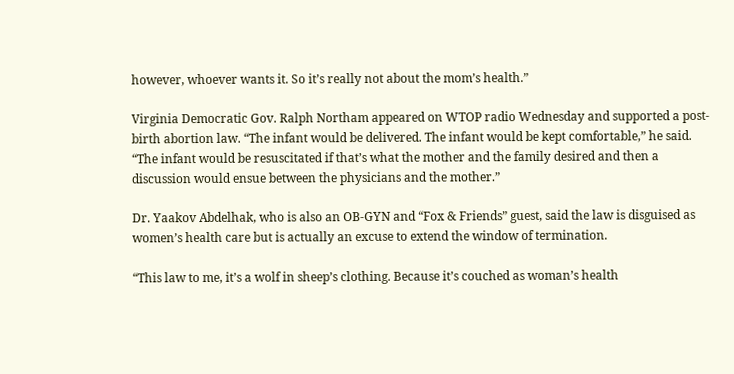however, whoever wants it. So it’s really not about the mom’s health.”

Virginia Democratic Gov. Ralph Northam appeared on WTOP radio Wednesday and supported a post-birth abortion law. “The infant would be delivered. The infant would be kept comfortable,” he said. “The infant would be resuscitated if that’s what the mother and the family desired and then a discussion would ensue between the physicians and the mother.”

Dr. Yaakov Abdelhak, who is also an OB-GYN and “Fox & Friends” guest, said the law is disguised as women’s health care but is actually an excuse to extend the window of termination.

“This law to me, it’s a wolf in sheep’s clothing. Because it’s couched as woman’s health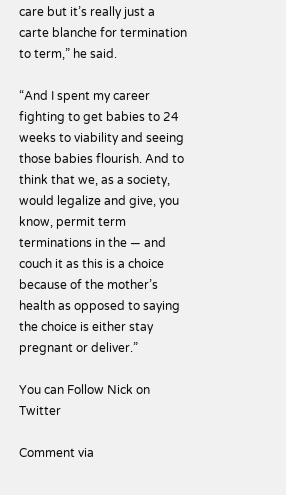care but it’s really just a carte blanche for termination to term,” he said.

“And I spent my career fighting to get babies to 24 weeks to viability and seeing those babies flourish. And to think that we, as a society, would legalize and give, you know, permit term terminations in the — and couch it as this is a choice because of the mother’s health as opposed to saying the choice is either stay pregnant or deliver.”

You can Follow Nick on Twitter

Comment via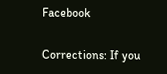Facebook

Corrections: If you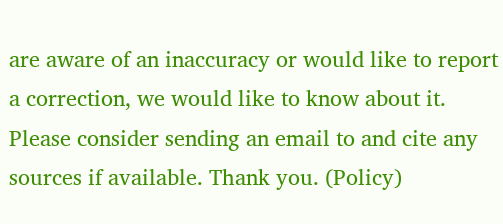are aware of an inaccuracy or would like to report a correction, we would like to know about it. Please consider sending an email to and cite any sources if available. Thank you. (Policy)